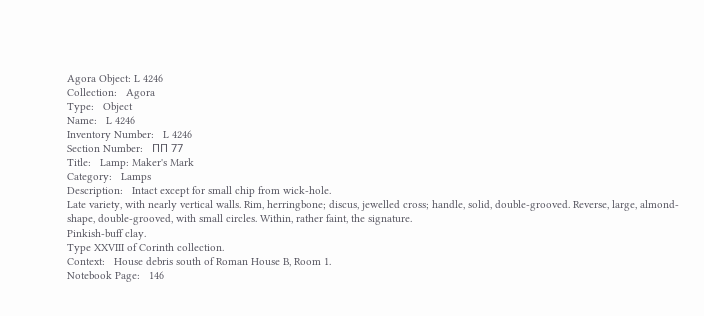Agora Object: L 4246
Collection:   Agora
Type:   Object
Name:   L 4246
Inventory Number:   L 4246
Section Number:   ΠΠ 77
Title:   Lamp: Maker's Mark
Category:   Lamps
Description:   Intact except for small chip from wick-hole.
Late variety, with nearly vertical walls. Rim, herringbone; discus, jewelled cross; handle, solid, double-grooved. Reverse, large, almond-shape, double-grooved, with small circles. Within, rather faint, the signature.
Pinkish-buff clay.
Type XXVIII of Corinth collection.
Context:   House debris south of Roman House B, Room 1.
Notebook Page:   146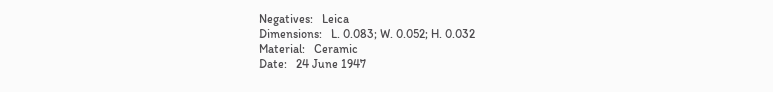Negatives:   Leica
Dimensions:   L. 0.083; W. 0.052; H. 0.032
Material:   Ceramic
Date:   24 June 1947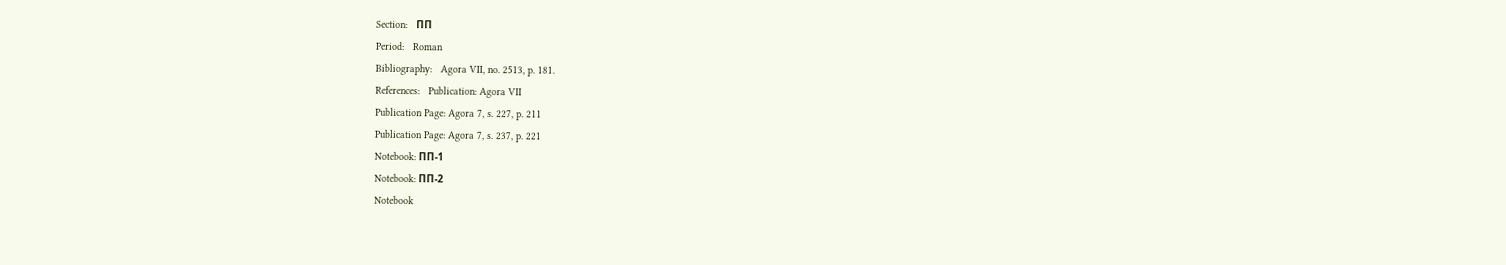Section:   ΠΠ
Period:   Roman
Bibliography:   Agora VII, no. 2513, p. 181.
References:   Publication: Agora VII
Publication Page: Agora 7, s. 227, p. 211
Publication Page: Agora 7, s. 237, p. 221
Notebook: ΠΠ-1
Notebook: ΠΠ-2
Notebook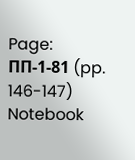Page: ΠΠ-1-81 (pp. 146-147)
Notebook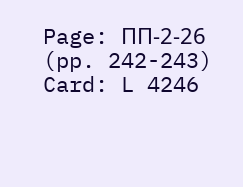Page: ΠΠ-2-26 (pp. 242-243)
Card: L 4246